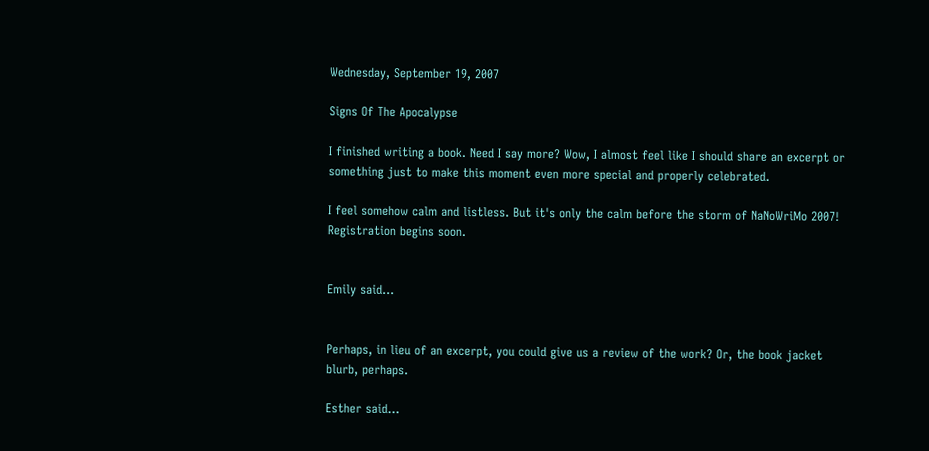Wednesday, September 19, 2007

Signs Of The Apocalypse

I finished writing a book. Need I say more? Wow, I almost feel like I should share an excerpt or something just to make this moment even more special and properly celebrated.

I feel somehow calm and listless. But it's only the calm before the storm of NaNoWriMo 2007! Registration begins soon.


Emily said...


Perhaps, in lieu of an excerpt, you could give us a review of the work? Or, the book jacket blurb, perhaps.

Esther said...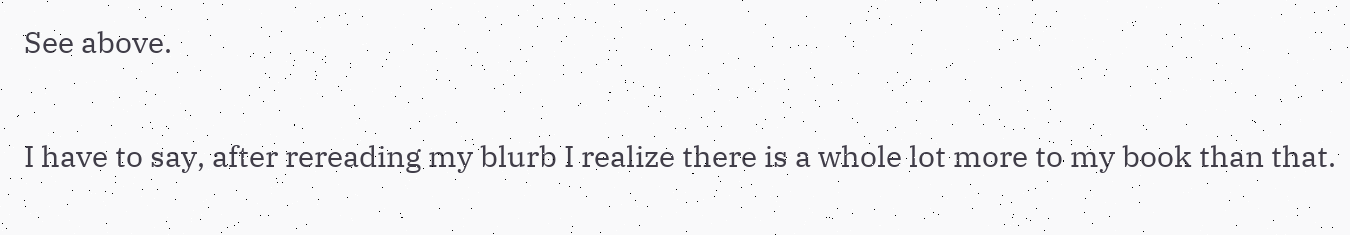See above.

I have to say, after rereading my blurb I realize there is a whole lot more to my book than that.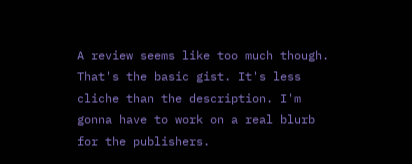A review seems like too much though. That's the basic gist. It's less cliche than the description. I'm gonna have to work on a real blurb for the publishers.